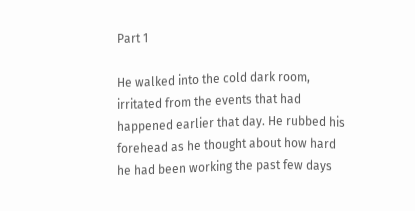Part 1

He walked into the cold dark room, irritated from the events that had happened earlier that day. He rubbed his forehead as he thought about how hard he had been working the past few days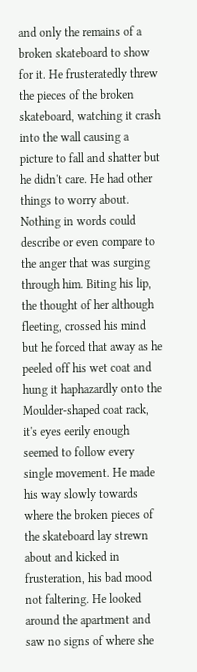and only the remains of a broken skateboard to show for it. He frusteratedly threw the pieces of the broken skateboard, watching it crash into the wall causing a picture to fall and shatter but he didn't care. He had other things to worry about. Nothing in words could describe or even compare to the anger that was surging through him. Biting his lip, the thought of her although fleeting, crossed his mind but he forced that away as he peeled off his wet coat and hung it haphazardly onto the Moulder-shaped coat rack, it's eyes eerily enough seemed to follow every single movement. He made his way slowly towards where the broken pieces of the skateboard lay strewn about and kicked in frusteration, his bad mood not faltering. He looked around the apartment and saw no signs of where she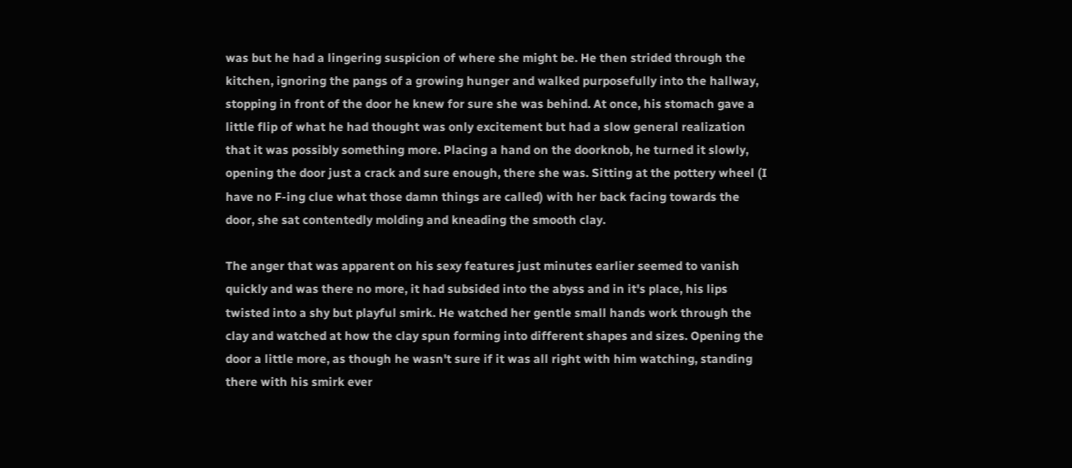was but he had a lingering suspicion of where she might be. He then strided through the kitchen, ignoring the pangs of a growing hunger and walked purposefully into the hallway, stopping in front of the door he knew for sure she was behind. At once, his stomach gave a little flip of what he had thought was only excitement but had a slow general realization that it was possibly something more. Placing a hand on the doorknob, he turned it slowly, opening the door just a crack and sure enough, there she was. Sitting at the pottery wheel (I have no F-ing clue what those damn things are called) with her back facing towards the door, she sat contentedly molding and kneading the smooth clay.

The anger that was apparent on his sexy features just minutes earlier seemed to vanish quickly and was there no more, it had subsided into the abyss and in it's place, his lips twisted into a shy but playful smirk. He watched her gentle small hands work through the clay and watched at how the clay spun forming into different shapes and sizes. Opening the door a little more, as though he wasn't sure if it was all right with him watching, standing there with his smirk ever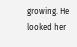growing. He looked her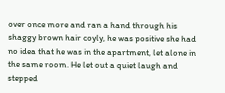over once more and ran a hand through his shaggy brown hair coyly, he was positive she had no idea that he was in the apartment, let alone in the same room. He let out a quiet laugh and stepped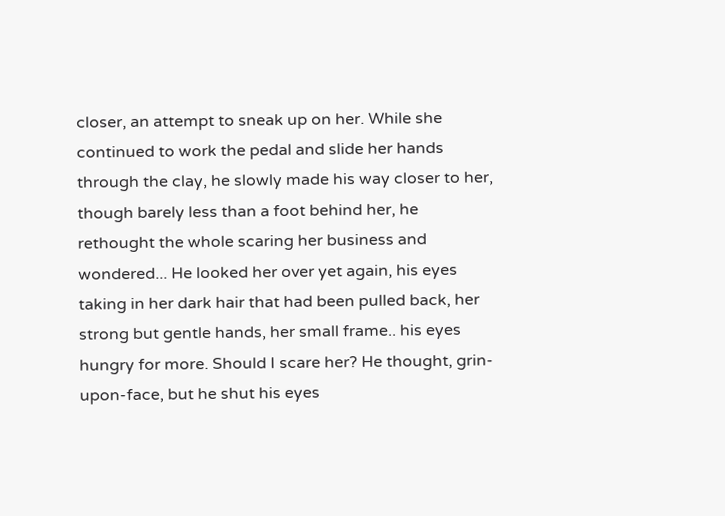closer, an attempt to sneak up on her. While she continued to work the pedal and slide her hands through the clay, he slowly made his way closer to her, though barely less than a foot behind her, he rethought the whole scaring her business and wondered... He looked her over yet again, his eyes taking in her dark hair that had been pulled back, her strong but gentle hands, her small frame.. his eyes hungry for more. Should I scare her? He thought, grin-upon-face, but he shut his eyes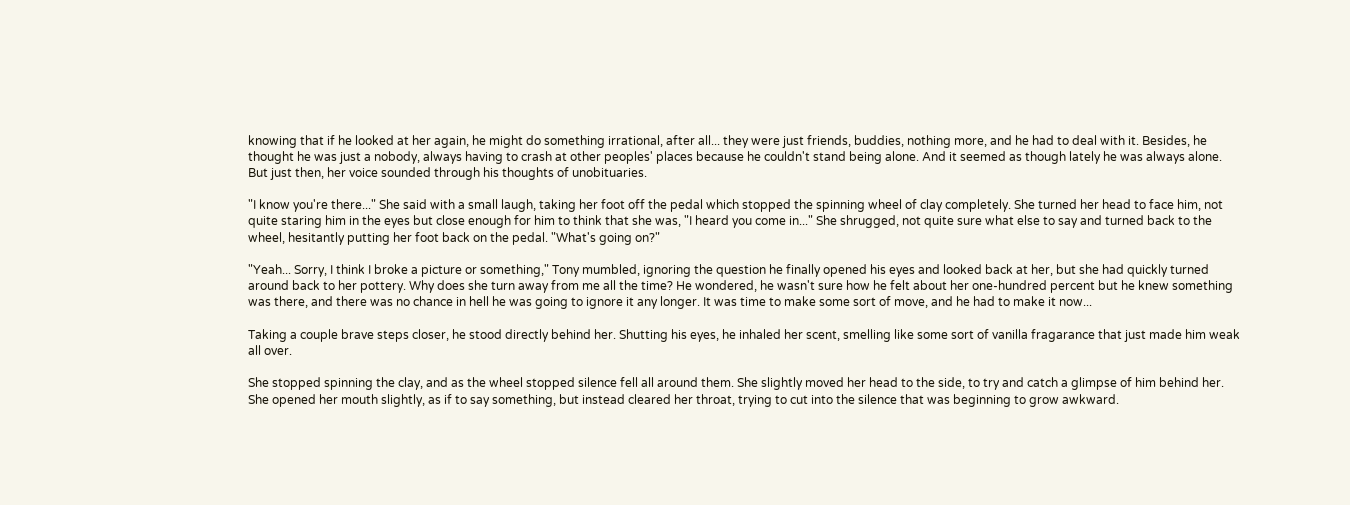knowing that if he looked at her again, he might do something irrational, after all... they were just friends, buddies, nothing more, and he had to deal with it. Besides, he thought he was just a nobody, always having to crash at other peoples' places because he couldn't stand being alone. And it seemed as though lately he was always alone. But just then, her voice sounded through his thoughts of unobituaries.

"I know you're there..." She said with a small laugh, taking her foot off the pedal which stopped the spinning wheel of clay completely. She turned her head to face him, not quite staring him in the eyes but close enough for him to think that she was, "I heard you come in..." She shrugged, not quite sure what else to say and turned back to the wheel, hesitantly putting her foot back on the pedal. "What's going on?"

"Yeah... Sorry, I think I broke a picture or something," Tony mumbled, ignoring the question he finally opened his eyes and looked back at her, but she had quickly turned around back to her pottery. Why does she turn away from me all the time? He wondered, he wasn't sure how he felt about her one-hundred percent but he knew something was there, and there was no chance in hell he was going to ignore it any longer. It was time to make some sort of move, and he had to make it now...

Taking a couple brave steps closer, he stood directly behind her. Shutting his eyes, he inhaled her scent, smelling like some sort of vanilla fragarance that just made him weak all over.

She stopped spinning the clay, and as the wheel stopped silence fell all around them. She slightly moved her head to the side, to try and catch a glimpse of him behind her. She opened her mouth slightly, as if to say something, but instead cleared her throat, trying to cut into the silence that was beginning to grow awkward.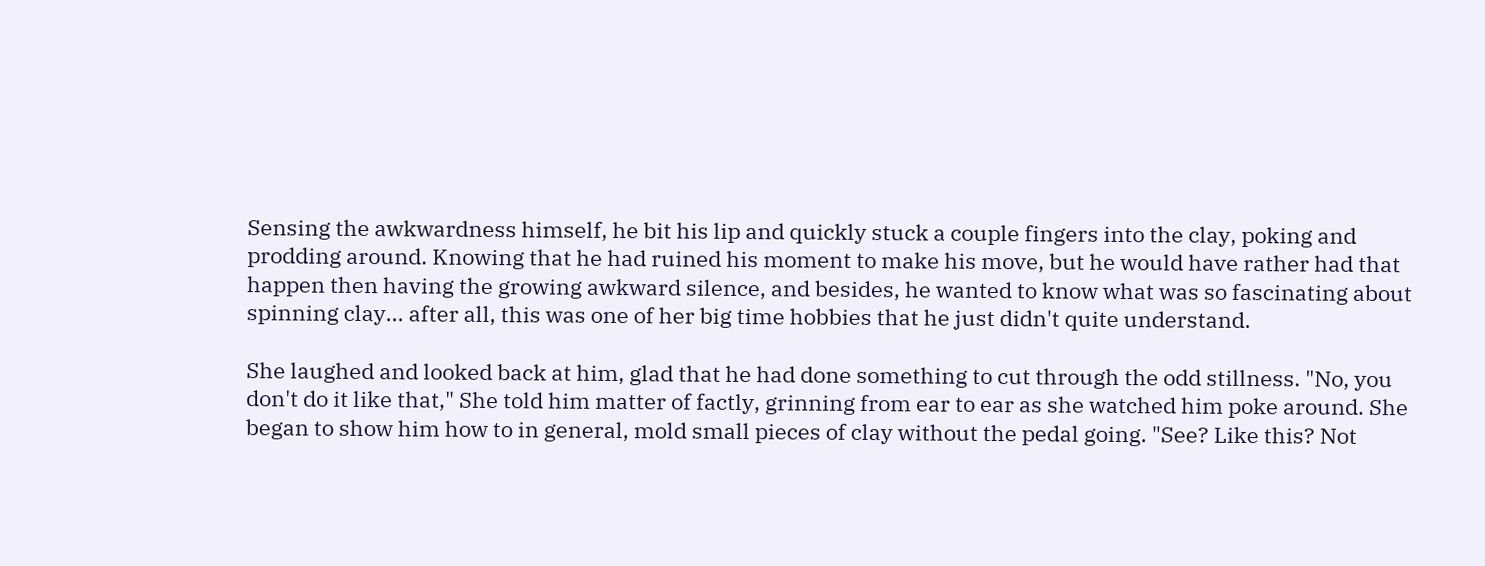Sensing the awkwardness himself, he bit his lip and quickly stuck a couple fingers into the clay, poking and prodding around. Knowing that he had ruined his moment to make his move, but he would have rather had that happen then having the growing awkward silence, and besides, he wanted to know what was so fascinating about spinning clay... after all, this was one of her big time hobbies that he just didn't quite understand.

She laughed and looked back at him, glad that he had done something to cut through the odd stillness. "No, you don't do it like that," She told him matter of factly, grinning from ear to ear as she watched him poke around. She began to show him how to in general, mold small pieces of clay without the pedal going. "See? Like this? Not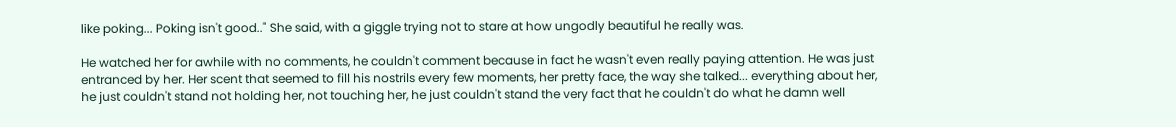like poking... Poking isn't good.." She said, with a giggle trying not to stare at how ungodly beautiful he really was.

He watched her for awhile with no comments, he couldn't comment because in fact he wasn't even really paying attention. He was just entranced by her. Her scent that seemed to fill his nostrils every few moments, her pretty face, the way she talked... everything about her, he just couldn't stand not holding her, not touching her, he just couldn't stand the very fact that he couldn't do what he damn well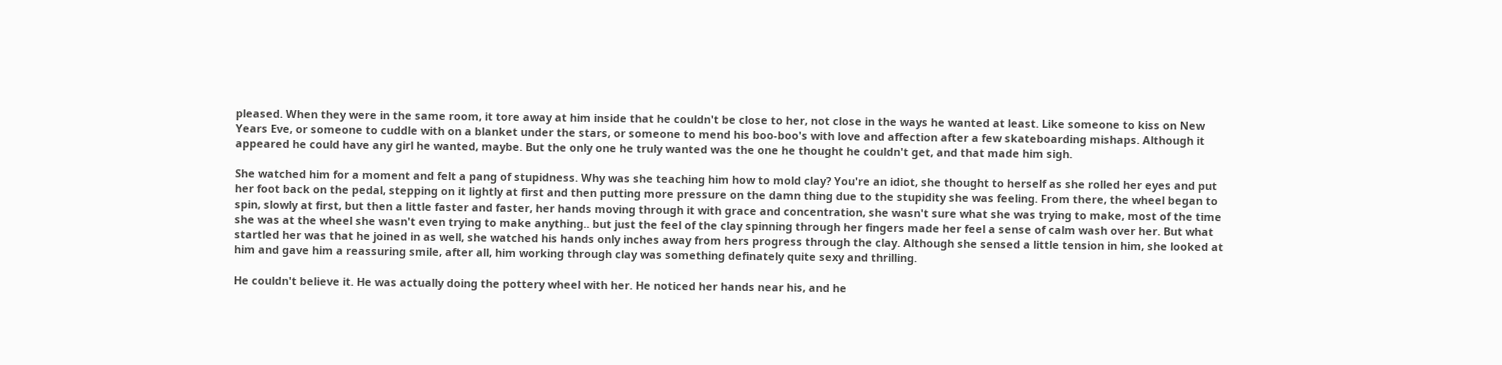pleased. When they were in the same room, it tore away at him inside that he couldn't be close to her, not close in the ways he wanted at least. Like someone to kiss on New Years Eve, or someone to cuddle with on a blanket under the stars, or someone to mend his boo-boo's with love and affection after a few skateboarding mishaps. Although it appeared he could have any girl he wanted, maybe. But the only one he truly wanted was the one he thought he couldn't get, and that made him sigh.

She watched him for a moment and felt a pang of stupidness. Why was she teaching him how to mold clay? You're an idiot, she thought to herself as she rolled her eyes and put her foot back on the pedal, stepping on it lightly at first and then putting more pressure on the damn thing due to the stupidity she was feeling. From there, the wheel began to spin, slowly at first, but then a little faster and faster, her hands moving through it with grace and concentration, she wasn't sure what she was trying to make, most of the time she was at the wheel she wasn't even trying to make anything.. but just the feel of the clay spinning through her fingers made her feel a sense of calm wash over her. But what startled her was that he joined in as well, she watched his hands only inches away from hers progress through the clay. Although she sensed a little tension in him, she looked at him and gave him a reassuring smile, after all, him working through clay was something definately quite sexy and thrilling.

He couldn't believe it. He was actually doing the pottery wheel with her. He noticed her hands near his, and he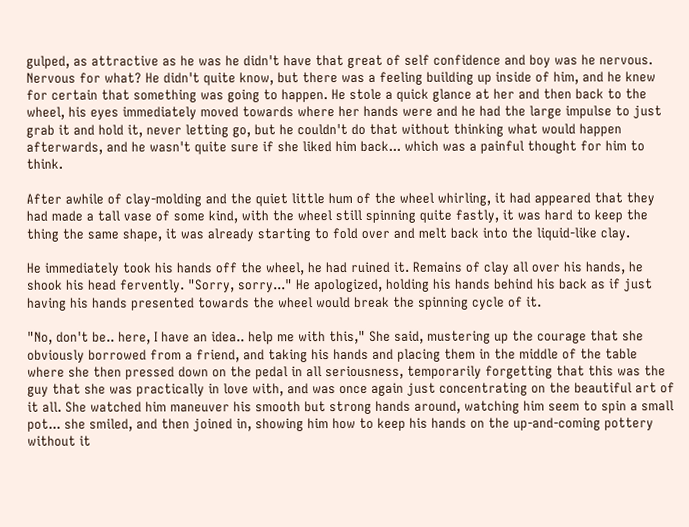gulped, as attractive as he was he didn't have that great of self confidence and boy was he nervous. Nervous for what? He didn't quite know, but there was a feeling building up inside of him, and he knew for certain that something was going to happen. He stole a quick glance at her and then back to the wheel, his eyes immediately moved towards where her hands were and he had the large impulse to just grab it and hold it, never letting go, but he couldn't do that without thinking what would happen afterwards, and he wasn't quite sure if she liked him back... which was a painful thought for him to think.

After awhile of clay-molding and the quiet little hum of the wheel whirling, it had appeared that they had made a tall vase of some kind, with the wheel still spinning quite fastly, it was hard to keep the thing the same shape, it was already starting to fold over and melt back into the liquid-like clay.

He immediately took his hands off the wheel, he had ruined it. Remains of clay all over his hands, he shook his head fervently. "Sorry, sorry..." He apologized, holding his hands behind his back as if just having his hands presented towards the wheel would break the spinning cycle of it.

"No, don't be.. here, I have an idea.. help me with this," She said, mustering up the courage that she obviously borrowed from a friend, and taking his hands and placing them in the middle of the table where she then pressed down on the pedal in all seriousness, temporarily forgetting that this was the guy that she was practically in love with, and was once again just concentrating on the beautiful art of it all. She watched him maneuver his smooth but strong hands around, watching him seem to spin a small pot... she smiled, and then joined in, showing him how to keep his hands on the up-and-coming pottery without it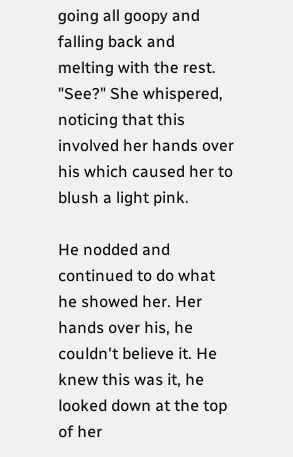going all goopy and falling back and melting with the rest. "See?" She whispered, noticing that this involved her hands over his which caused her to blush a light pink.

He nodded and continued to do what he showed her. Her hands over his, he couldn't believe it. He knew this was it, he looked down at the top of her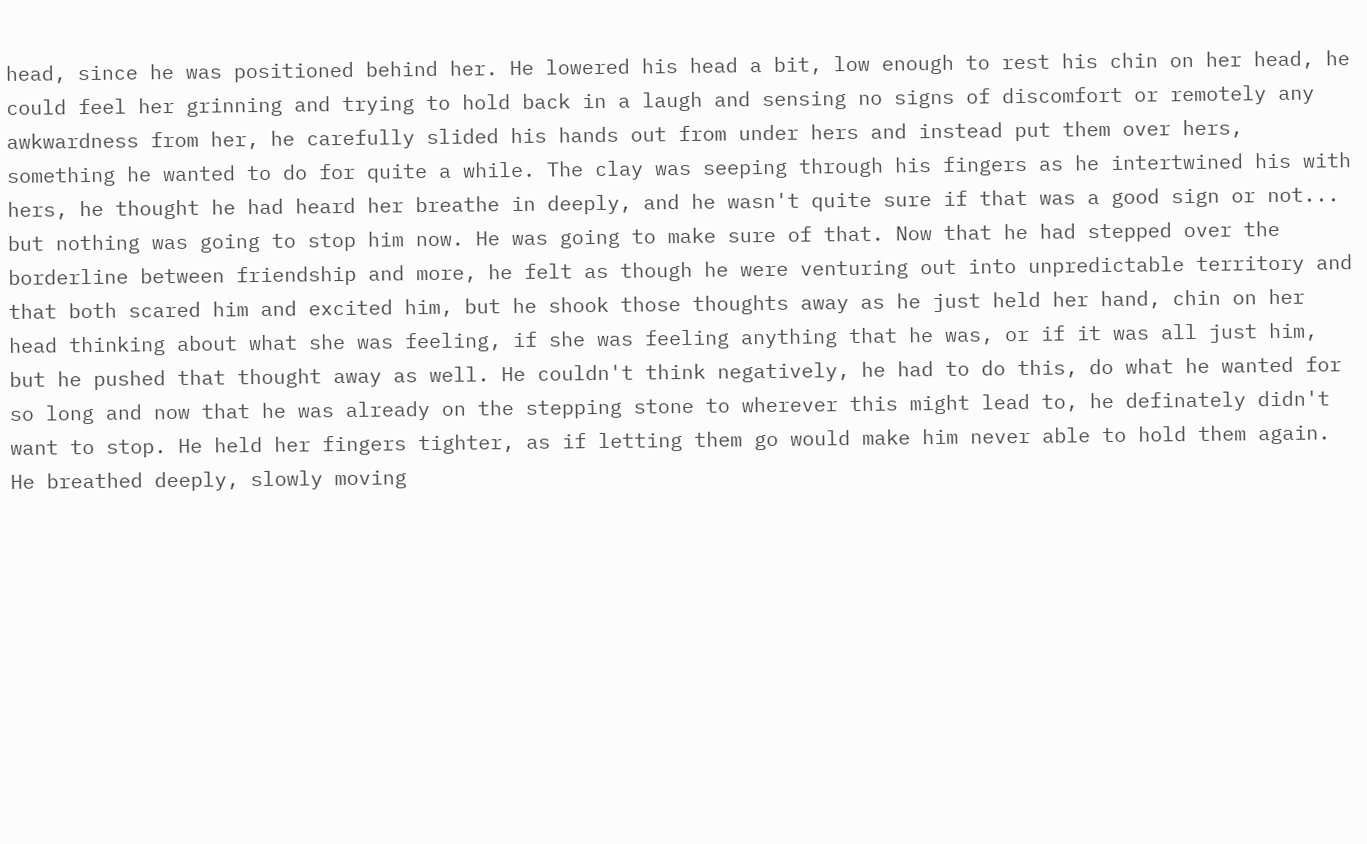head, since he was positioned behind her. He lowered his head a bit, low enough to rest his chin on her head, he could feel her grinning and trying to hold back in a laugh and sensing no signs of discomfort or remotely any awkwardness from her, he carefully slided his hands out from under hers and instead put them over hers, something he wanted to do for quite a while. The clay was seeping through his fingers as he intertwined his with hers, he thought he had heard her breathe in deeply, and he wasn't quite sure if that was a good sign or not... but nothing was going to stop him now. He was going to make sure of that. Now that he had stepped over the borderline between friendship and more, he felt as though he were venturing out into unpredictable territory and that both scared him and excited him, but he shook those thoughts away as he just held her hand, chin on her head thinking about what she was feeling, if she was feeling anything that he was, or if it was all just him, but he pushed that thought away as well. He couldn't think negatively, he had to do this, do what he wanted for so long and now that he was already on the stepping stone to wherever this might lead to, he definately didn't want to stop. He held her fingers tighter, as if letting them go would make him never able to hold them again. He breathed deeply, slowly moving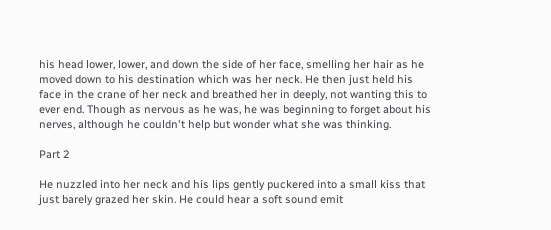his head lower, lower, and down the side of her face, smelling her hair as he moved down to his destination which was her neck. He then just held his face in the crane of her neck and breathed her in deeply, not wanting this to ever end. Though as nervous as he was, he was beginning to forget about his nerves, although he couldn't help but wonder what she was thinking.

Part 2

He nuzzled into her neck and his lips gently puckered into a small kiss that just barely grazed her skin. He could hear a soft sound emit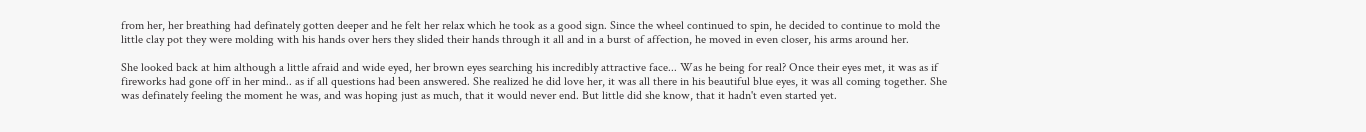from her, her breathing had definately gotten deeper and he felt her relax which he took as a good sign. Since the wheel continued to spin, he decided to continue to mold the little clay pot they were molding with his hands over hers they slided their hands through it all and in a burst of affection, he moved in even closer, his arms around her.

She looked back at him although a little afraid and wide eyed, her brown eyes searching his incredibly attractive face... Was he being for real? Once their eyes met, it was as if fireworks had gone off in her mind.. as if all questions had been answered. She realized he did love her, it was all there in his beautiful blue eyes, it was all coming together. She was definately feeling the moment he was, and was hoping just as much, that it would never end. But little did she know, that it hadn't even started yet.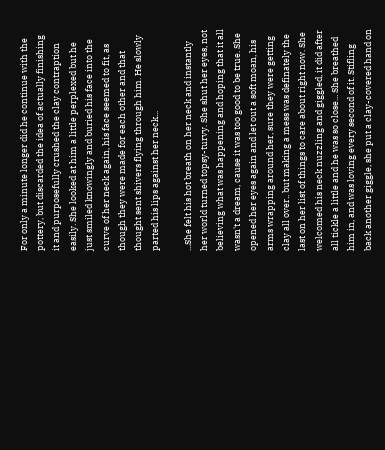For only a minute longer did he continue with the pottery, but discarded the idea of actually finishing it and purposefully crushed the clay contraption easily. She looked at him a little perplexed but he just smiled knowingly and buried his face into the curve of her neck again, his face seemed to fit, as though they were made for each other and that thought sent shivers flying through him. He slowly parted his lips against her neck...

...She felt his hot breath on her neck and instantly her world turned topsy-turvy. She shut her eyes, not believing what was happening and hoping that it all wasn't a dream, cause it was too good to be true. She opened her eyes again and let out a soft moan, his arms wrapping around her, sure they were getting clay all over.. but making a mess was definately the last on her list of things to care about right now. She welcomed his neck nuzzling and giggled, it did after all tickle a little and he was so close... She breathed him in, and was loving every second of it. Stifling back another giggle, she put a clay-covered hand on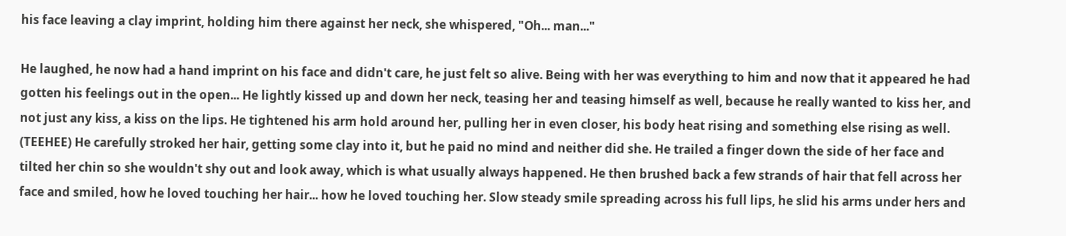his face leaving a clay imprint, holding him there against her neck, she whispered, "Oh... man..."

He laughed, he now had a hand imprint on his face and didn't care, he just felt so alive. Being with her was everything to him and now that it appeared he had gotten his feelings out in the open... He lightly kissed up and down her neck, teasing her and teasing himself as well, because he really wanted to kiss her, and not just any kiss, a kiss on the lips. He tightened his arm hold around her, pulling her in even closer, his body heat rising and something else rising as well. (TEEHEE) He carefully stroked her hair, getting some clay into it, but he paid no mind and neither did she. He trailed a finger down the side of her face and tilted her chin so she wouldn't shy out and look away, which is what usually always happened. He then brushed back a few strands of hair that fell across her face and smiled, how he loved touching her hair... how he loved touching her. Slow steady smile spreading across his full lips, he slid his arms under hers and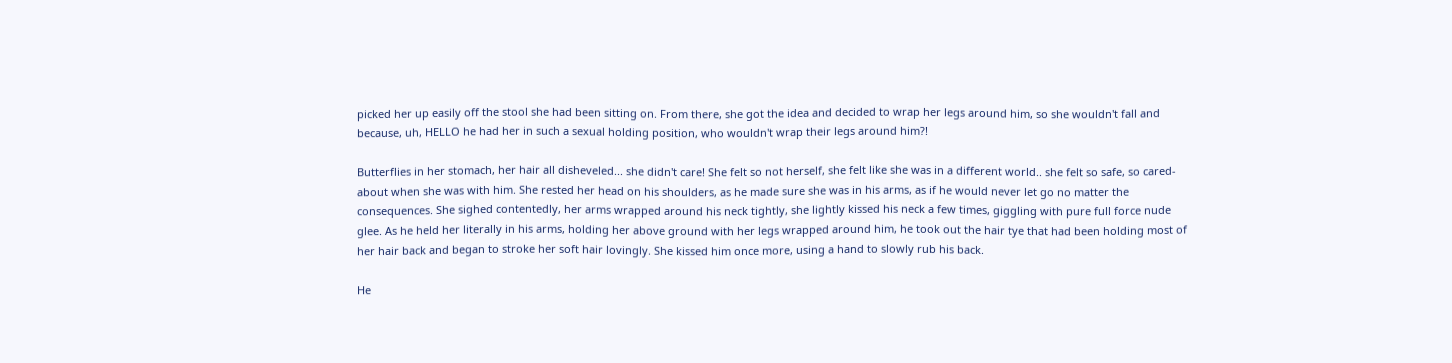picked her up easily off the stool she had been sitting on. From there, she got the idea and decided to wrap her legs around him, so she wouldn't fall and because, uh, HELLO he had her in such a sexual holding position, who wouldn't wrap their legs around him?!

Butterflies in her stomach, her hair all disheveled... she didn't care! She felt so not herself, she felt like she was in a different world.. she felt so safe, so cared-about when she was with him. She rested her head on his shoulders, as he made sure she was in his arms, as if he would never let go no matter the consequences. She sighed contentedly, her arms wrapped around his neck tightly, she lightly kissed his neck a few times, giggling with pure full force nude glee. As he held her literally in his arms, holding her above ground with her legs wrapped around him, he took out the hair tye that had been holding most of her hair back and began to stroke her soft hair lovingly. She kissed him once more, using a hand to slowly rub his back.

He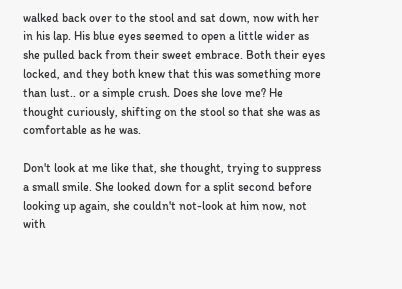walked back over to the stool and sat down, now with her in his lap. His blue eyes seemed to open a little wider as she pulled back from their sweet embrace. Both their eyes locked, and they both knew that this was something more than lust.. or a simple crush. Does she love me? He thought curiously, shifting on the stool so that she was as comfortable as he was.

Don't look at me like that, she thought, trying to suppress a small smile. She looked down for a split second before looking up again, she couldn't not-look at him now, not with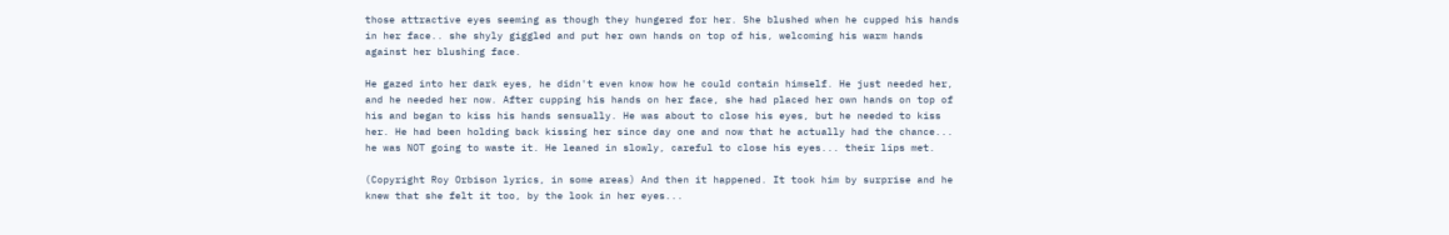those attractive eyes seeming as though they hungered for her. She blushed when he cupped his hands in her face.. she shyly giggled and put her own hands on top of his, welcoming his warm hands against her blushing face.

He gazed into her dark eyes, he didn't even know how he could contain himself. He just needed her, and he needed her now. After cupping his hands on her face, she had placed her own hands on top of his and began to kiss his hands sensually. He was about to close his eyes, but he needed to kiss her. He had been holding back kissing her since day one and now that he actually had the chance... he was NOT going to waste it. He leaned in slowly, careful to close his eyes... their lips met.

(Copyright Roy Orbison lyrics, in some areas) And then it happened. It took him by surprise and he knew that she felt it too, by the look in her eyes...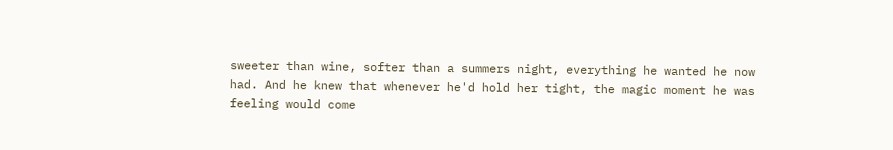sweeter than wine, softer than a summers night, everything he wanted he now had. And he knew that whenever he'd hold her tight, the magic moment he was feeling would come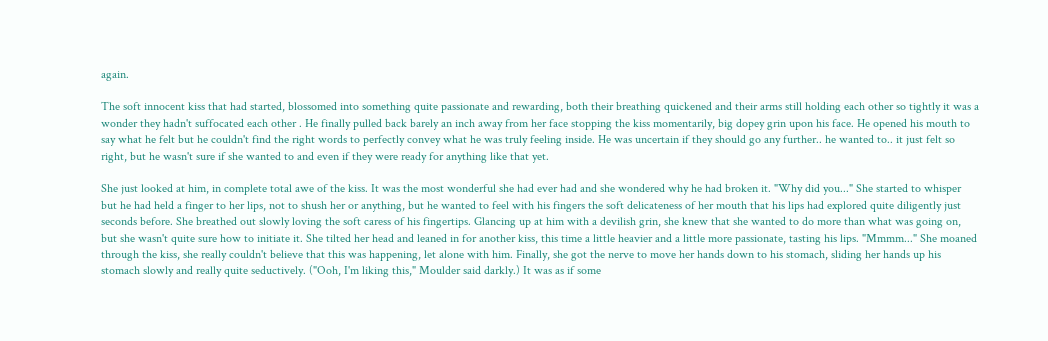again.

The soft innocent kiss that had started, blossomed into something quite passionate and rewarding, both their breathing quickened and their arms still holding each other so tightly it was a wonder they hadn't suffocated each other . He finally pulled back barely an inch away from her face stopping the kiss momentarily, big dopey grin upon his face. He opened his mouth to say what he felt but he couldn't find the right words to perfectly convey what he was truly feeling inside. He was uncertain if they should go any further.. he wanted to.. it just felt so right, but he wasn't sure if she wanted to and even if they were ready for anything like that yet.

She just looked at him, in complete total awe of the kiss. It was the most wonderful she had ever had and she wondered why he had broken it. "Why did you..." She started to whisper but he had held a finger to her lips, not to shush her or anything, but he wanted to feel with his fingers the soft delicateness of her mouth that his lips had explored quite diligently just seconds before. She breathed out slowly loving the soft caress of his fingertips. Glancing up at him with a devilish grin, she knew that she wanted to do more than what was going on, but she wasn't quite sure how to initiate it. She tilted her head and leaned in for another kiss, this time a little heavier and a little more passionate, tasting his lips. "Mmmm..." She moaned through the kiss, she really couldn't believe that this was happening, let alone with him. Finally, she got the nerve to move her hands down to his stomach, sliding her hands up his stomach slowly and really quite seductively. ("Ooh, I'm liking this," Moulder said darkly.) It was as if some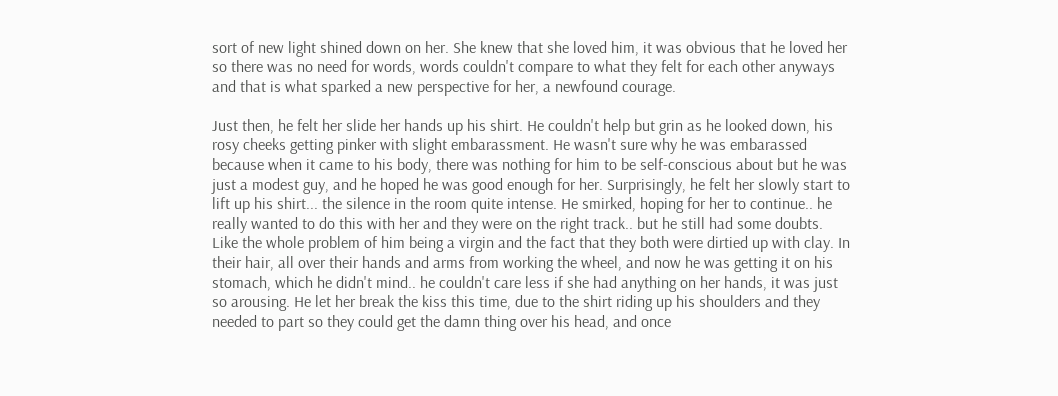sort of new light shined down on her. She knew that she loved him, it was obvious that he loved her so there was no need for words, words couldn't compare to what they felt for each other anyways and that is what sparked a new perspective for her, a newfound courage.

Just then, he felt her slide her hands up his shirt. He couldn't help but grin as he looked down, his rosy cheeks getting pinker with slight embarassment. He wasn't sure why he was embarassed because when it came to his body, there was nothing for him to be self-conscious about but he was just a modest guy, and he hoped he was good enough for her. Surprisingly, he felt her slowly start to lift up his shirt... the silence in the room quite intense. He smirked, hoping for her to continue.. he really wanted to do this with her and they were on the right track.. but he still had some doubts. Like the whole problem of him being a virgin and the fact that they both were dirtied up with clay. In their hair, all over their hands and arms from working the wheel, and now he was getting it on his stomach, which he didn't mind.. he couldn't care less if she had anything on her hands, it was just so arousing. He let her break the kiss this time, due to the shirt riding up his shoulders and they needed to part so they could get the damn thing over his head, and once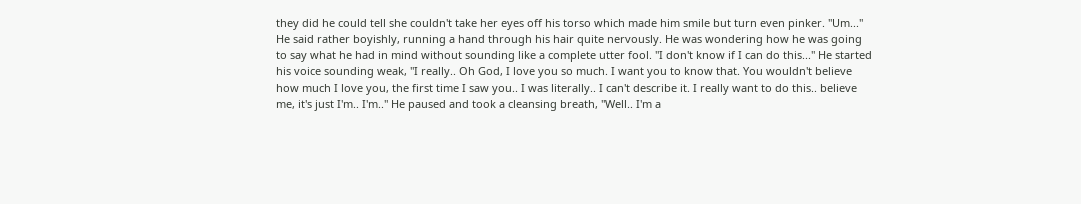they did he could tell she couldn't take her eyes off his torso which made him smile but turn even pinker. "Um..." He said rather boyishly, running a hand through his hair quite nervously. He was wondering how he was going to say what he had in mind without sounding like a complete utter fool. "I don't know if I can do this..." He started his voice sounding weak, "I really.. Oh God, I love you so much. I want you to know that. You wouldn't believe how much I love you, the first time I saw you.. I was literally.. I can't describe it. I really want to do this.. believe me, it's just I'm.. I'm.." He paused and took a cleansing breath, "Well.. I'm a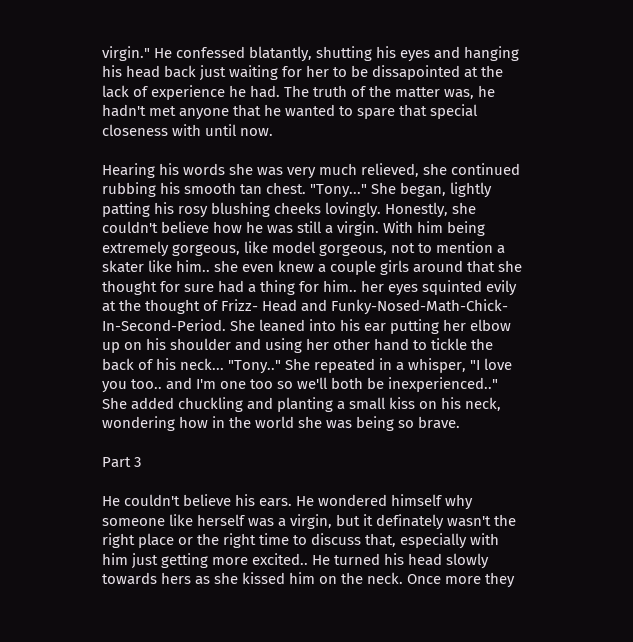virgin." He confessed blatantly, shutting his eyes and hanging his head back just waiting for her to be dissapointed at the lack of experience he had. The truth of the matter was, he hadn't met anyone that he wanted to spare that special closeness with until now.

Hearing his words she was very much relieved, she continued rubbing his smooth tan chest. "Tony..." She began, lightly patting his rosy blushing cheeks lovingly. Honestly, she couldn't believe how he was still a virgin. With him being extremely gorgeous, like model gorgeous, not to mention a skater like him.. she even knew a couple girls around that she thought for sure had a thing for him.. her eyes squinted evily at the thought of Frizz- Head and Funky-Nosed-Math-Chick-In-Second-Period. She leaned into his ear putting her elbow up on his shoulder and using her other hand to tickle the back of his neck... "Tony.." She repeated in a whisper, "I love you too.. and I'm one too so we'll both be inexperienced.." She added chuckling and planting a small kiss on his neck, wondering how in the world she was being so brave.

Part 3

He couldn't believe his ears. He wondered himself why someone like herself was a virgin, but it definately wasn't the right place or the right time to discuss that, especially with him just getting more excited.. He turned his head slowly towards hers as she kissed him on the neck. Once more they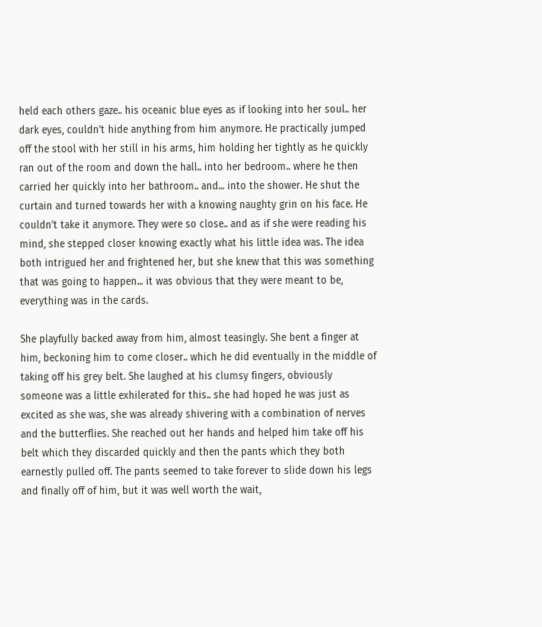held each others gaze.. his oceanic blue eyes as if looking into her soul.. her dark eyes, couldn't hide anything from him anymore. He practically jumped off the stool with her still in his arms, him holding her tightly as he quickly ran out of the room and down the hall.. into her bedroom.. where he then carried her quickly into her bathroom.. and... into the shower. He shut the curtain and turned towards her with a knowing naughty grin on his face. He couldn't take it anymore. They were so close.. and as if she were reading his mind, she stepped closer knowing exactly what his little idea was. The idea both intrigued her and frightened her, but she knew that this was something that was going to happen... it was obvious that they were meant to be, everything was in the cards.

She playfully backed away from him, almost teasingly. She bent a finger at him, beckoning him to come closer.. which he did eventually in the middle of taking off his grey belt. She laughed at his clumsy fingers, obviously someone was a little exhilerated for this.. she had hoped he was just as excited as she was, she was already shivering with a combination of nerves and the butterflies. She reached out her hands and helped him take off his belt which they discarded quickly and then the pants which they both earnestly pulled off. The pants seemed to take forever to slide down his legs and finally off of him, but it was well worth the wait,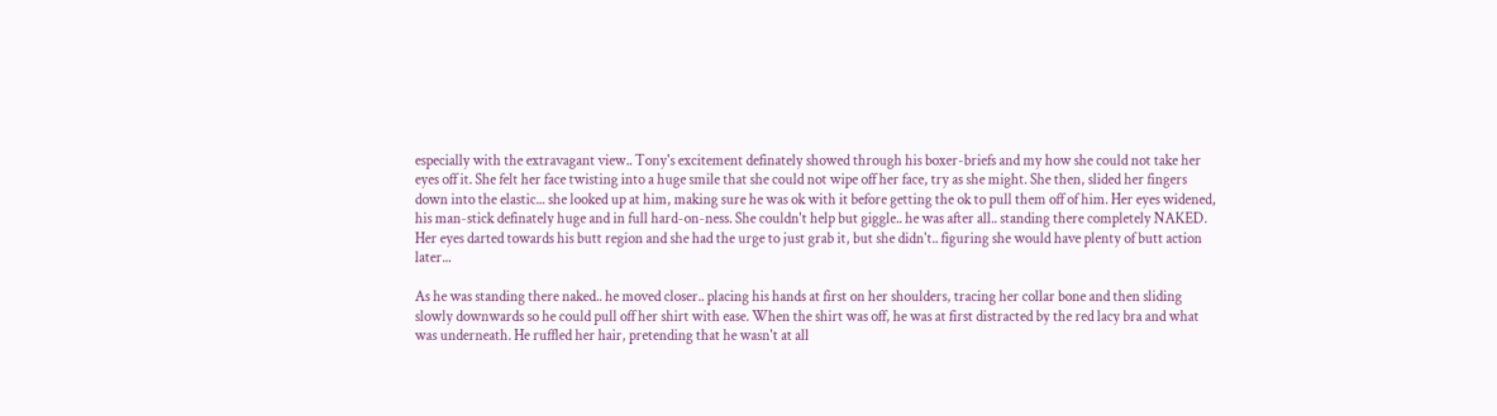especially with the extravagant view.. Tony's excitement definately showed through his boxer-briefs and my how she could not take her eyes off it. She felt her face twisting into a huge smile that she could not wipe off her face, try as she might. She then, slided her fingers down into the elastic... she looked up at him, making sure he was ok with it before getting the ok to pull them off of him. Her eyes widened, his man-stick definately huge and in full hard-on-ness. She couldn't help but giggle.. he was after all.. standing there completely NAKED. Her eyes darted towards his butt region and she had the urge to just grab it, but she didn't.. figuring she would have plenty of butt action later...

As he was standing there naked.. he moved closer.. placing his hands at first on her shoulders, tracing her collar bone and then sliding slowly downwards so he could pull off her shirt with ease. When the shirt was off, he was at first distracted by the red lacy bra and what was underneath. He ruffled her hair, pretending that he wasn't at all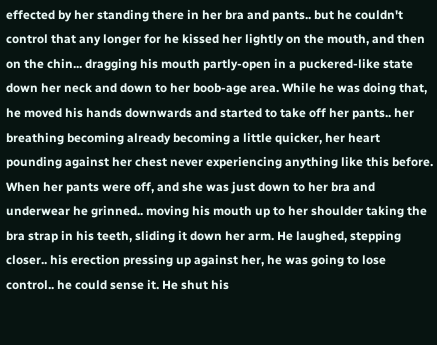effected by her standing there in her bra and pants.. but he couldn't control that any longer for he kissed her lightly on the mouth, and then on the chin... dragging his mouth partly-open in a puckered-like state down her neck and down to her boob-age area. While he was doing that, he moved his hands downwards and started to take off her pants.. her breathing becoming already becoming a little quicker, her heart pounding against her chest never experiencing anything like this before. When her pants were off, and she was just down to her bra and underwear he grinned.. moving his mouth up to her shoulder taking the bra strap in his teeth, sliding it down her arm. He laughed, stepping closer.. his erection pressing up against her, he was going to lose control.. he could sense it. He shut his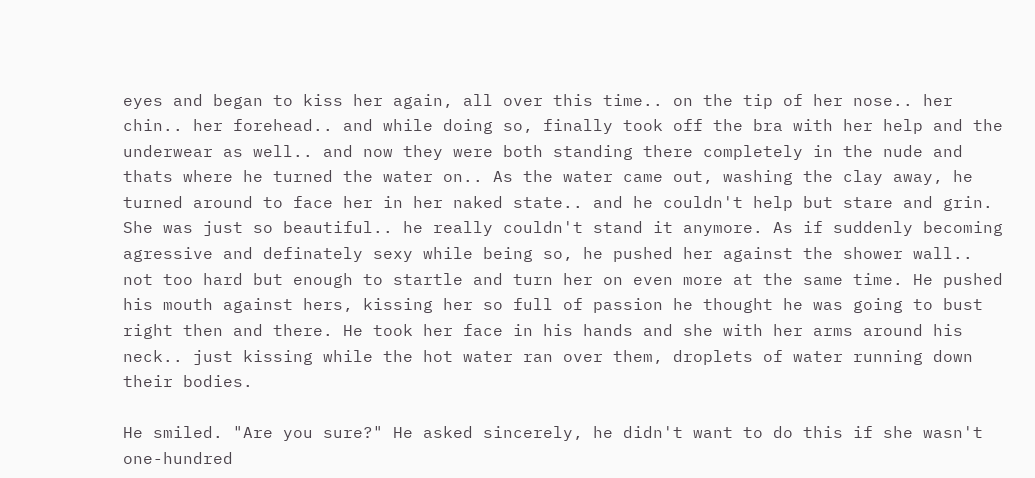eyes and began to kiss her again, all over this time.. on the tip of her nose.. her chin.. her forehead.. and while doing so, finally took off the bra with her help and the underwear as well.. and now they were both standing there completely in the nude and thats where he turned the water on.. As the water came out, washing the clay away, he turned around to face her in her naked state.. and he couldn't help but stare and grin. She was just so beautiful.. he really couldn't stand it anymore. As if suddenly becoming agressive and definately sexy while being so, he pushed her against the shower wall.. not too hard but enough to startle and turn her on even more at the same time. He pushed his mouth against hers, kissing her so full of passion he thought he was going to bust right then and there. He took her face in his hands and she with her arms around his neck.. just kissing while the hot water ran over them, droplets of water running down their bodies.

He smiled. "Are you sure?" He asked sincerely, he didn't want to do this if she wasn't one-hundred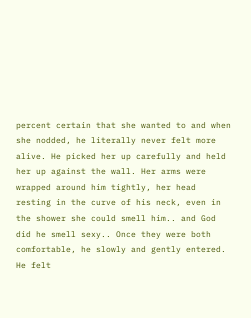percent certain that she wanted to and when she nodded, he literally never felt more alive. He picked her up carefully and held her up against the wall. Her arms were wrapped around him tightly, her head resting in the curve of his neck, even in the shower she could smell him.. and God did he smell sexy.. Once they were both comfortable, he slowly and gently entered. He felt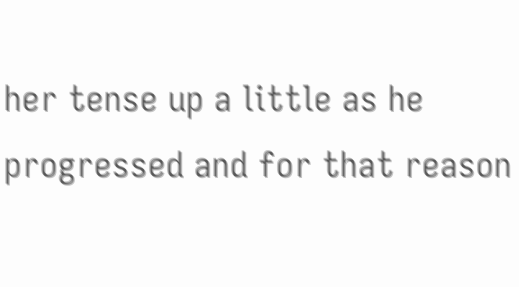her tense up a little as he progressed and for that reason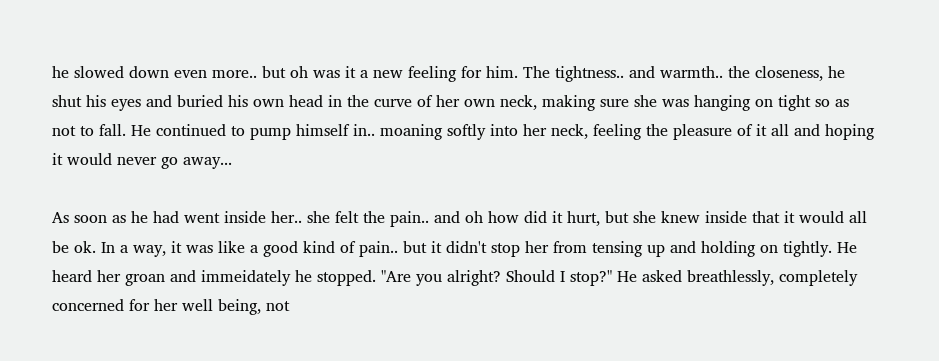he slowed down even more.. but oh was it a new feeling for him. The tightness.. and warmth.. the closeness, he shut his eyes and buried his own head in the curve of her own neck, making sure she was hanging on tight so as not to fall. He continued to pump himself in.. moaning softly into her neck, feeling the pleasure of it all and hoping it would never go away...

As soon as he had went inside her.. she felt the pain.. and oh how did it hurt, but she knew inside that it would all be ok. In a way, it was like a good kind of pain.. but it didn't stop her from tensing up and holding on tightly. He heard her groan and immeidately he stopped. "Are you alright? Should I stop?" He asked breathlessly, completely concerned for her well being, not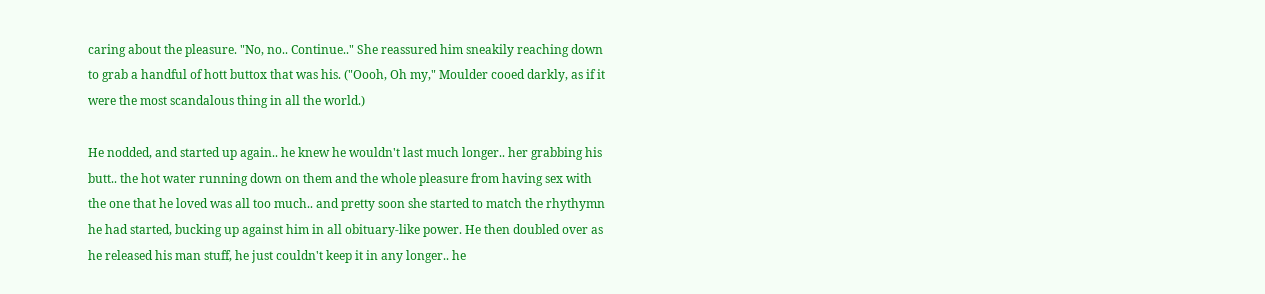caring about the pleasure. "No, no.. Continue.." She reassured him sneakily reaching down to grab a handful of hott buttox that was his. ("Oooh, Oh my," Moulder cooed darkly, as if it were the most scandalous thing in all the world.)

He nodded, and started up again.. he knew he wouldn't last much longer.. her grabbing his butt.. the hot water running down on them and the whole pleasure from having sex with the one that he loved was all too much.. and pretty soon she started to match the rhythymn he had started, bucking up against him in all obituary-like power. He then doubled over as he released his man stuff, he just couldn't keep it in any longer.. he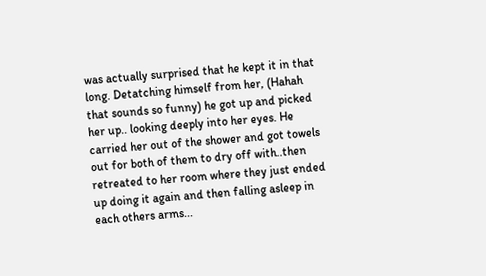was actually surprised that he kept it in that long. Detatching himself from her, (Hahah that sounds so funny) he got up and picked her up.. looking deeply into her eyes. He carried her out of the shower and got towels out for both of them to dry off with..then retreated to her room where they just ended up doing it again and then falling asleep in each others arms...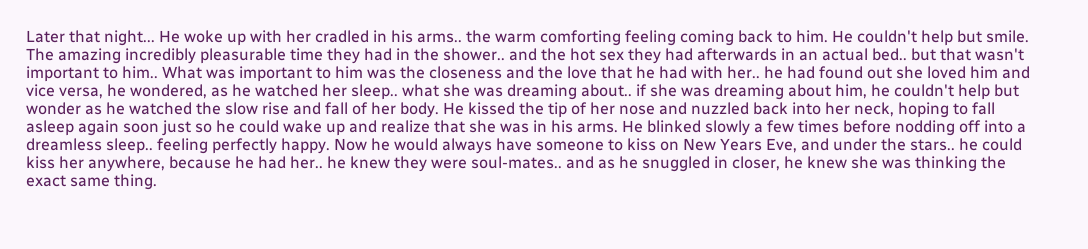Later that night... He woke up with her cradled in his arms.. the warm comforting feeling coming back to him. He couldn't help but smile. The amazing incredibly pleasurable time they had in the shower.. and the hot sex they had afterwards in an actual bed.. but that wasn't important to him.. What was important to him was the closeness and the love that he had with her.. he had found out she loved him and vice versa, he wondered, as he watched her sleep.. what she was dreaming about.. if she was dreaming about him, he couldn't help but wonder as he watched the slow rise and fall of her body. He kissed the tip of her nose and nuzzled back into her neck, hoping to fall asleep again soon just so he could wake up and realize that she was in his arms. He blinked slowly a few times before nodding off into a dreamless sleep.. feeling perfectly happy. Now he would always have someone to kiss on New Years Eve, and under the stars.. he could kiss her anywhere, because he had her.. he knew they were soul-mates.. and as he snuggled in closer, he knew she was thinking the exact same thing.